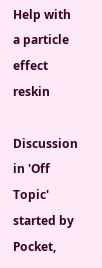Help with a particle effect reskin

Discussion in 'Off Topic' started by Pocket,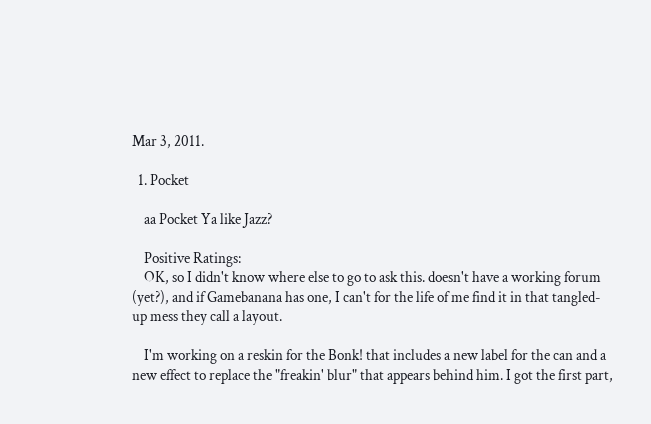Mar 3, 2011.

  1. Pocket

    aa Pocket Ya like Jazz?

    Positive Ratings:
    OK, so I didn't know where else to go to ask this. doesn't have a working forum (yet?), and if Gamebanana has one, I can't for the life of me find it in that tangled-up mess they call a layout.

    I'm working on a reskin for the Bonk! that includes a new label for the can and a new effect to replace the "freakin' blur" that appears behind him. I got the first part,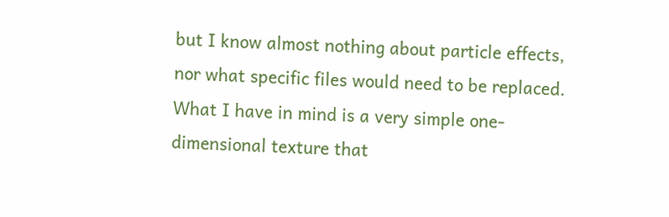but I know almost nothing about particle effects, nor what specific files would need to be replaced. What I have in mind is a very simple one-dimensional texture that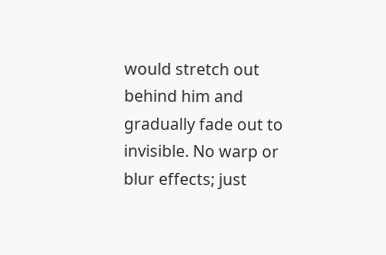would stretch out behind him and gradually fade out to invisible. No warp or blur effects; just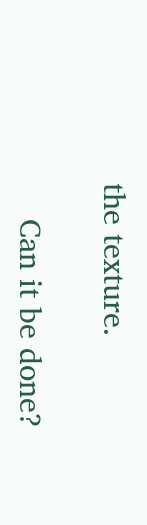the texture.

    Can it be done?